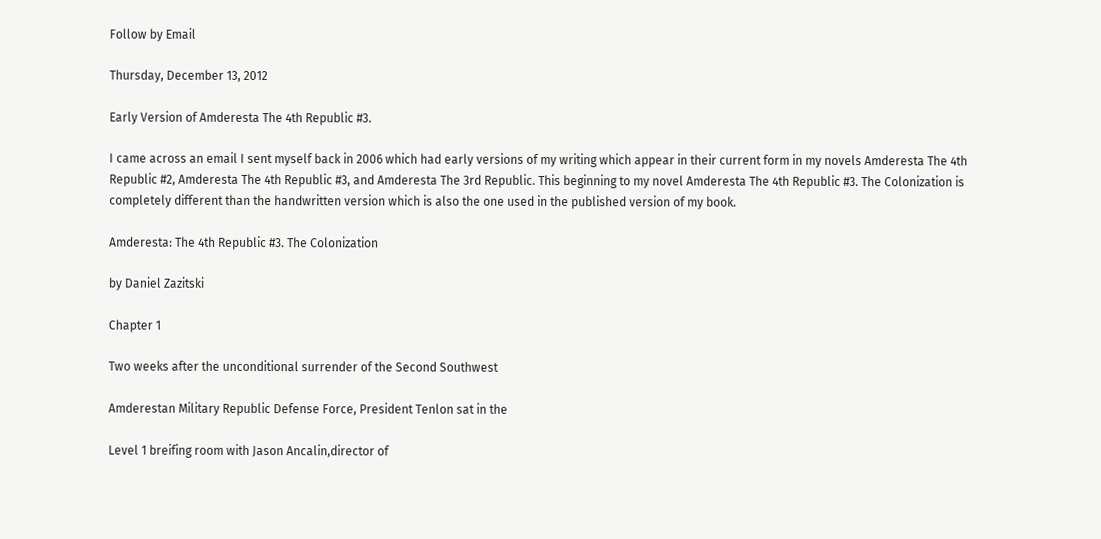Follow by Email

Thursday, December 13, 2012

Early Version of Amderesta The 4th Republic #3.

I came across an email I sent myself back in 2006 which had early versions of my writing which appear in their current form in my novels Amderesta The 4th Republic #2, Amderesta The 4th Republic #3, and Amderesta The 3rd Republic. This beginning to my novel Amderesta The 4th Republic #3. The Colonization is completely different than the handwritten version which is also the one used in the published version of my book.

Amderesta: The 4th Republic #3. The Colonization

by Daniel Zazitski

Chapter 1

Two weeks after the unconditional surrender of the Second Southwest

Amderestan Military Republic Defense Force, President Tenlon sat in the

Level 1 breifing room with Jason Ancalin,director of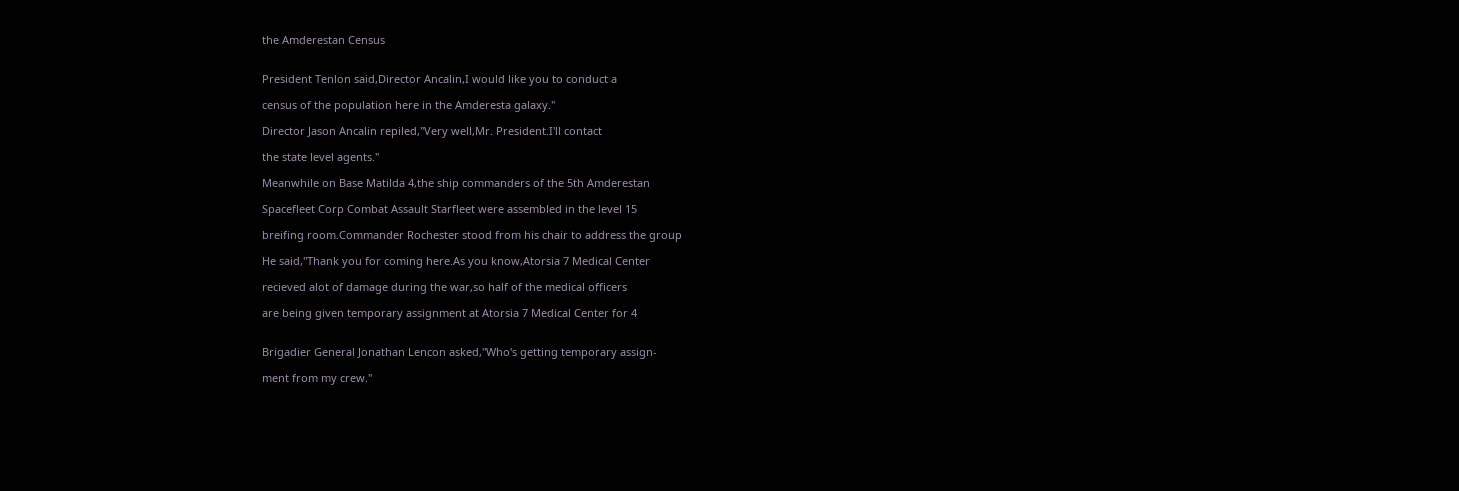the Amderestan Census


President Tenlon said,Director Ancalin,I would like you to conduct a

census of the population here in the Amderesta galaxy."

Director Jason Ancalin repiled,"Very well,Mr. President.I'll contact

the state level agents."

Meanwhile on Base Matilda 4,the ship commanders of the 5th Amderestan

Spacefleet Corp Combat Assault Starfleet were assembled in the level 15

breifing room.Commander Rochester stood from his chair to address the group

He said,"Thank you for coming here.As you know,Atorsia 7 Medical Center

recieved alot of damage during the war,so half of the medical officers

are being given temporary assignment at Atorsia 7 Medical Center for 4


Brigadier General Jonathan Lencon asked,"Who's getting temporary assign-

ment from my crew."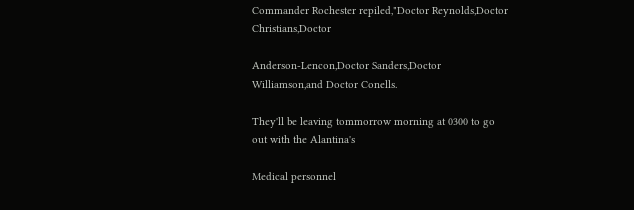Commander Rochester repiled,"Doctor Reynolds,Doctor Christians,Doctor

Anderson-Lencon,Doctor Sanders,Doctor Williamson,and Doctor Conells.

They'll be leaving tommorrow morning at 0300 to go out with the Alantina's

Medical personnel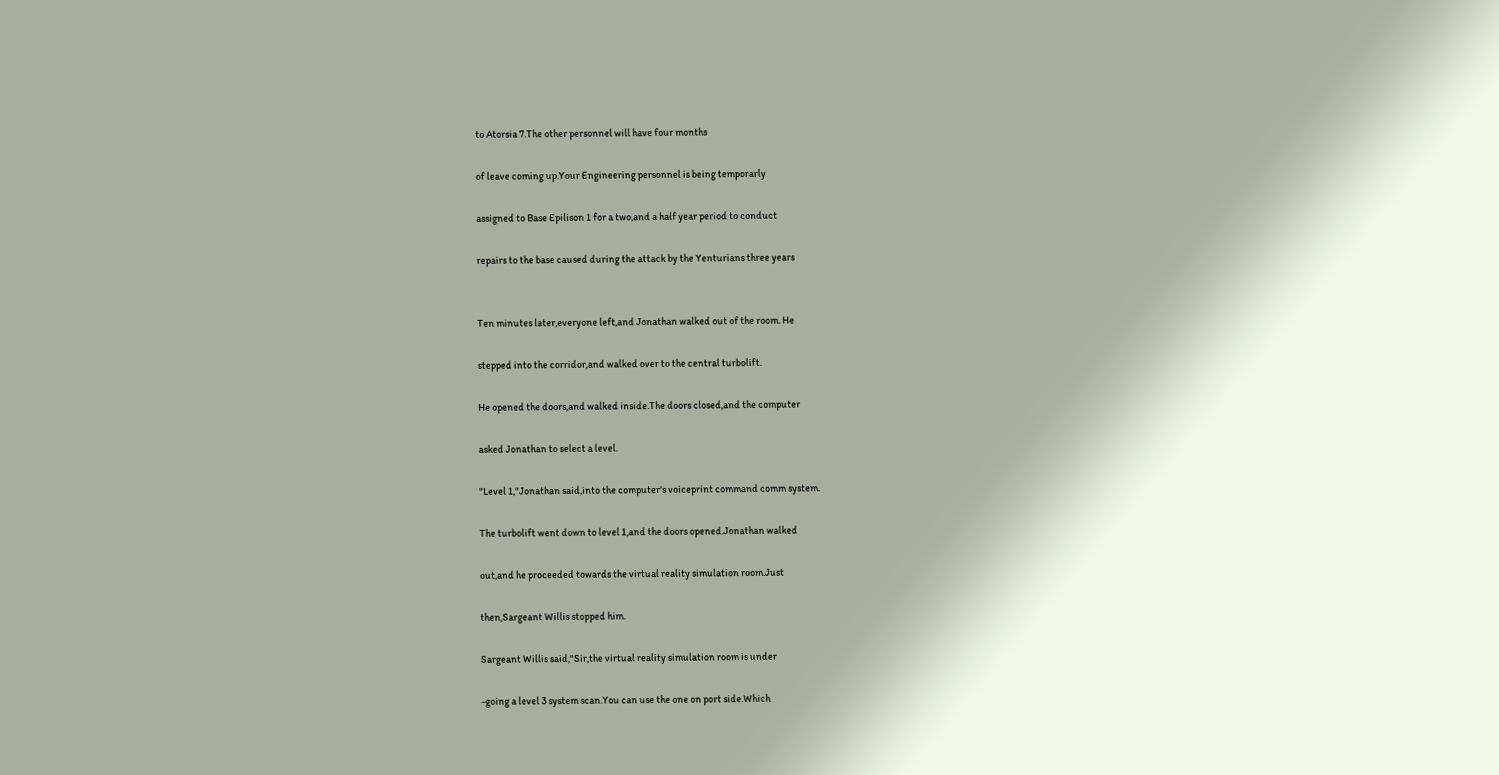to Atorsia 7.The other personnel will have four months

of leave coming up.Your Engineering personnel is being temporarly

assigned to Base Epilison 1 for a two,and a half year period to conduct

repairs to the base caused during the attack by the Yenturians three years


Ten minutes later,everyone left,and Jonathan walked out of the room. He

stepped into the corridor,and walked over to the central turbolift.

He opened the doors,and walked inside.The doors closed,and the computer

asked Jonathan to select a level.

"Level 1,"Jonathan said,into the computer's voiceprint command comm system.

The turbolift went down to level 1,and the doors opened.Jonathan walked

out,and he proceeded towards the virtual reality simulation room.Just

then,Sargeant Willis stopped him.

Sargeant Willis said,"Sir,the virtual reality simulation room is under

-going a level 3 system scan.You can use the one on port side.Which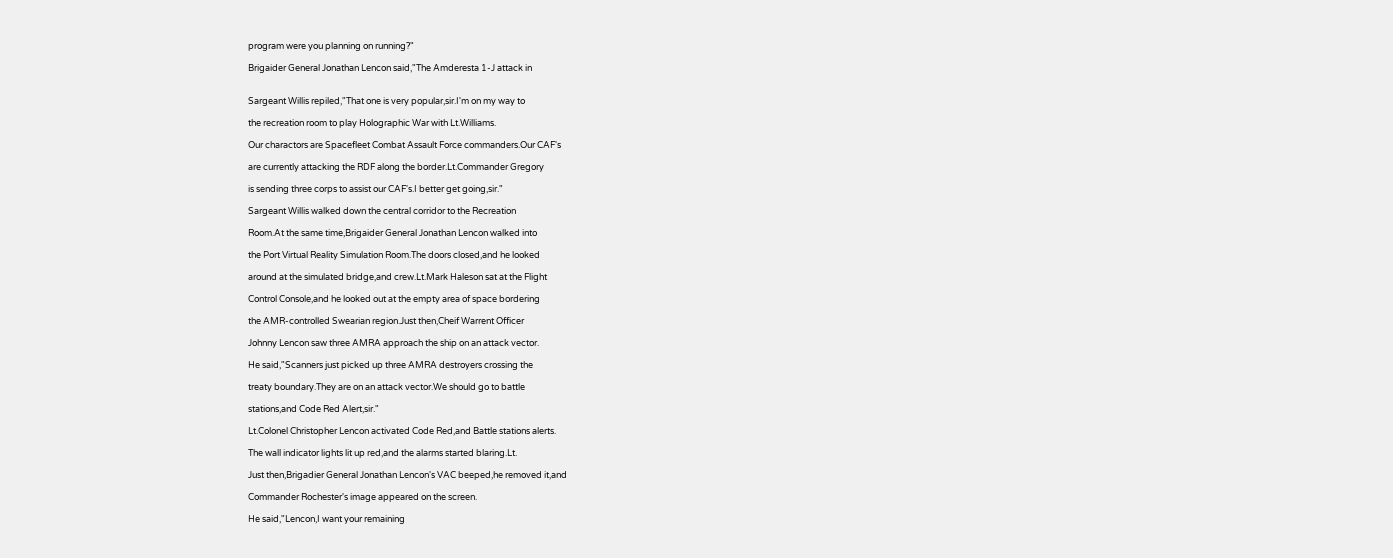program were you planning on running?"

Brigaider General Jonathan Lencon said,"The Amderesta 1-J attack in


Sargeant Willis repiled,"That one is very popular,sir.I'm on my way to

the recreation room to play Holographic War with Lt.Williams.

Our charactors are Spacefleet Combat Assault Force commanders.Our CAF's

are currently attacking the RDF along the border.Lt.Commander Gregory

is sending three corps to assist our CAF's.I better get going,sir."

Sargeant Willis walked down the central corridor to the Recreation

Room.At the same time,Brigaider General Jonathan Lencon walked into

the Port Virtual Reality Simulation Room.The doors closed,and he looked

around at the simulated bridge,and crew.Lt.Mark Haleson sat at the Flight

Control Console,and he looked out at the empty area of space bordering

the AMR-controlled Swearian region.Just then,Cheif Warrent Officer

Johnny Lencon saw three AMRA approach the ship on an attack vector.

He said,"Scanners just picked up three AMRA destroyers crossing the

treaty boundary.They are on an attack vector.We should go to battle

stations,and Code Red Alert,sir."

Lt.Colonel Christopher Lencon activated Code Red,and Battle stations alerts.

The wall indicator lights lit up red,and the alarms started blaring.Lt.

Just then,Brigadier General Jonathan Lencon's VAC beeped,he removed it,and

Commander Rochester's image appeared on the screen.

He said,"Lencon,I want your remaining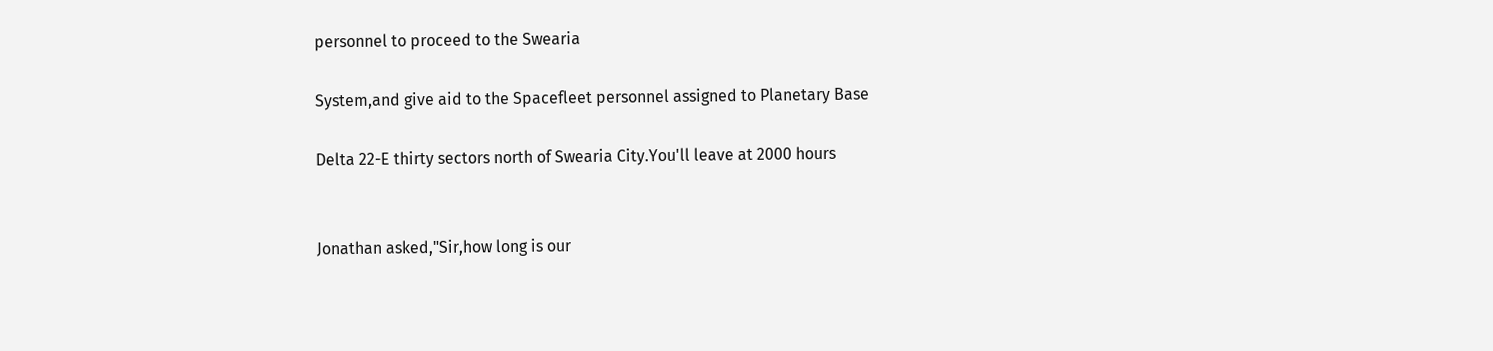personnel to proceed to the Swearia

System,and give aid to the Spacefleet personnel assigned to Planetary Base

Delta 22-E thirty sectors north of Swearia City.You'll leave at 2000 hours


Jonathan asked,"Sir,how long is our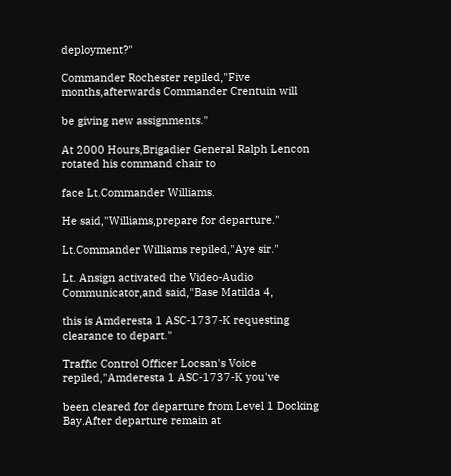deployment?"

Commander Rochester repiled,"Five months,afterwards Commander Crentuin will

be giving new assignments."

At 2000 Hours,Brigadier General Ralph Lencon rotated his command chair to

face Lt.Commander Williams.

He said,"Williams,prepare for departure."

Lt.Commander Williams repiled,"Aye sir."

Lt. Ansign activated the Video-Audio Communicator,and said,"Base Matilda 4,

this is Amderesta 1 ASC-1737-K requesting clearance to depart."

Traffic Control Officer Locsan's Voice repiled,"Amderesta 1 ASC-1737-K you've

been cleared for departure from Level 1 Docking Bay.After departure remain at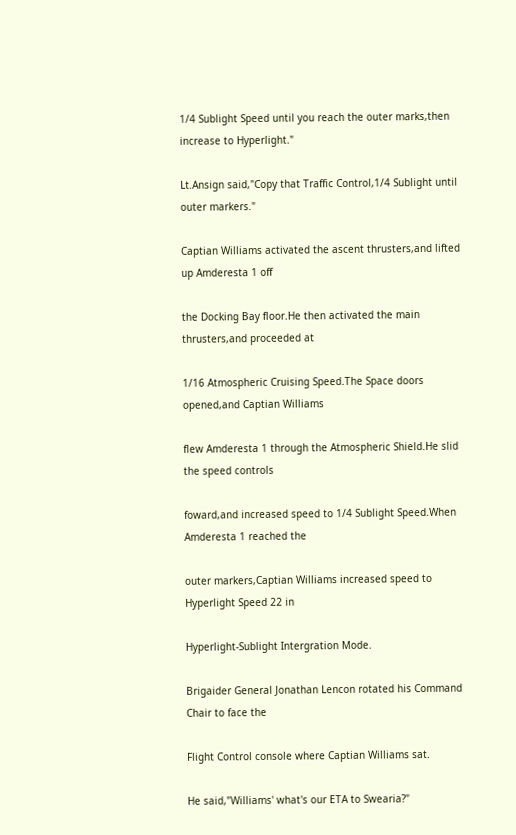1/4 Sublight Speed until you reach the outer marks,then increase to Hyperlight."

Lt.Ansign said,"Copy that Traffic Control,1/4 Sublight until outer markers."

Captian Williams activated the ascent thrusters,and lifted up Amderesta 1 off

the Docking Bay floor.He then activated the main thrusters,and proceeded at

1/16 Atmospheric Cruising Speed.The Space doors opened,and Captian Williams

flew Amderesta 1 through the Atmospheric Shield.He slid the speed controls

foward,and increased speed to 1/4 Sublight Speed.When Amderesta 1 reached the

outer markers,Captian Williams increased speed to Hyperlight Speed 22 in

Hyperlight-Sublight Intergration Mode.

Brigaider General Jonathan Lencon rotated his Command Chair to face the

Flight Control console where Captian Williams sat.

He said,"Williams' what's our ETA to Swearia?"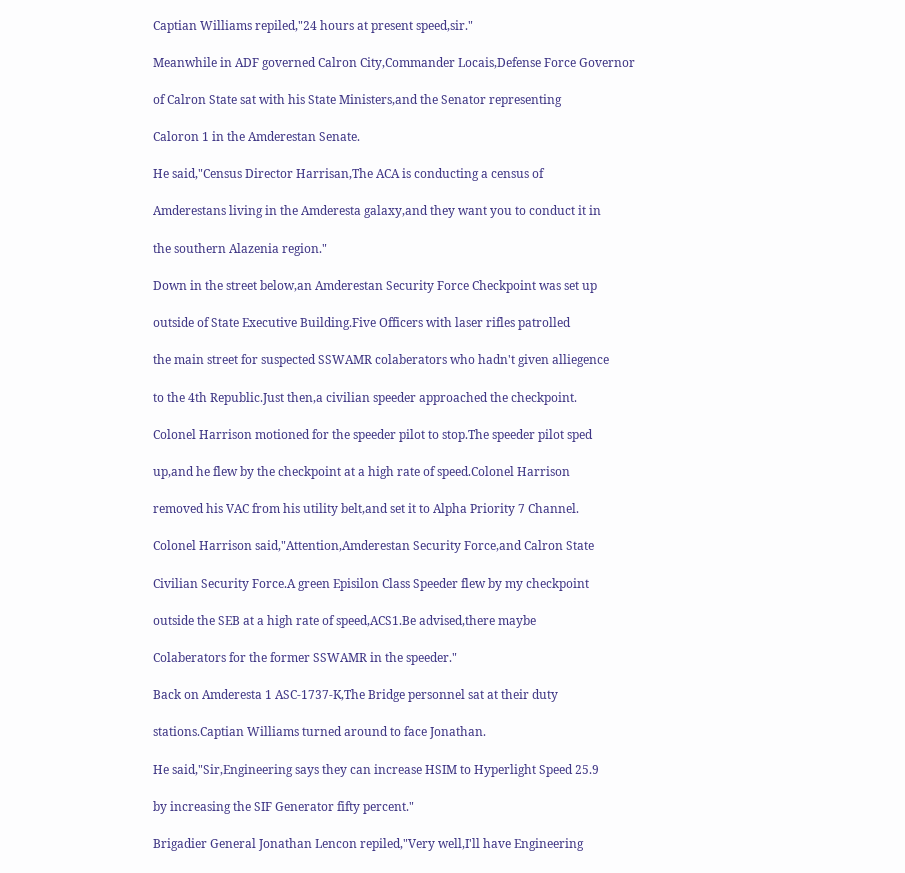Captian Williams repiled,"24 hours at present speed,sir."

Meanwhile in ADF governed Calron City,Commander Locais,Defense Force Governor

of Calron State sat with his State Ministers,and the Senator representing

Caloron 1 in the Amderestan Senate.

He said,"Census Director Harrisan,The ACA is conducting a census of

Amderestans living in the Amderesta galaxy,and they want you to conduct it in

the southern Alazenia region."

Down in the street below,an Amderestan Security Force Checkpoint was set up

outside of State Executive Building.Five Officers with laser rifles patrolled

the main street for suspected SSWAMR colaberators who hadn't given alliegence

to the 4th Republic.Just then,a civilian speeder approached the checkpoint.

Colonel Harrison motioned for the speeder pilot to stop.The speeder pilot sped

up,and he flew by the checkpoint at a high rate of speed.Colonel Harrison

removed his VAC from his utility belt,and set it to Alpha Priority 7 Channel.

Colonel Harrison said,"Attention,Amderestan Security Force,and Calron State

Civilian Security Force.A green Episilon Class Speeder flew by my checkpoint

outside the SEB at a high rate of speed,ACS1.Be advised,there maybe

Colaberators for the former SSWAMR in the speeder."

Back on Amderesta 1 ASC-1737-K,The Bridge personnel sat at their duty

stations.Captian Williams turned around to face Jonathan.

He said,"Sir,Engineering says they can increase HSIM to Hyperlight Speed 25.9

by increasing the SIF Generator fifty percent."

Brigadier General Jonathan Lencon repiled,"Very well,I'll have Engineering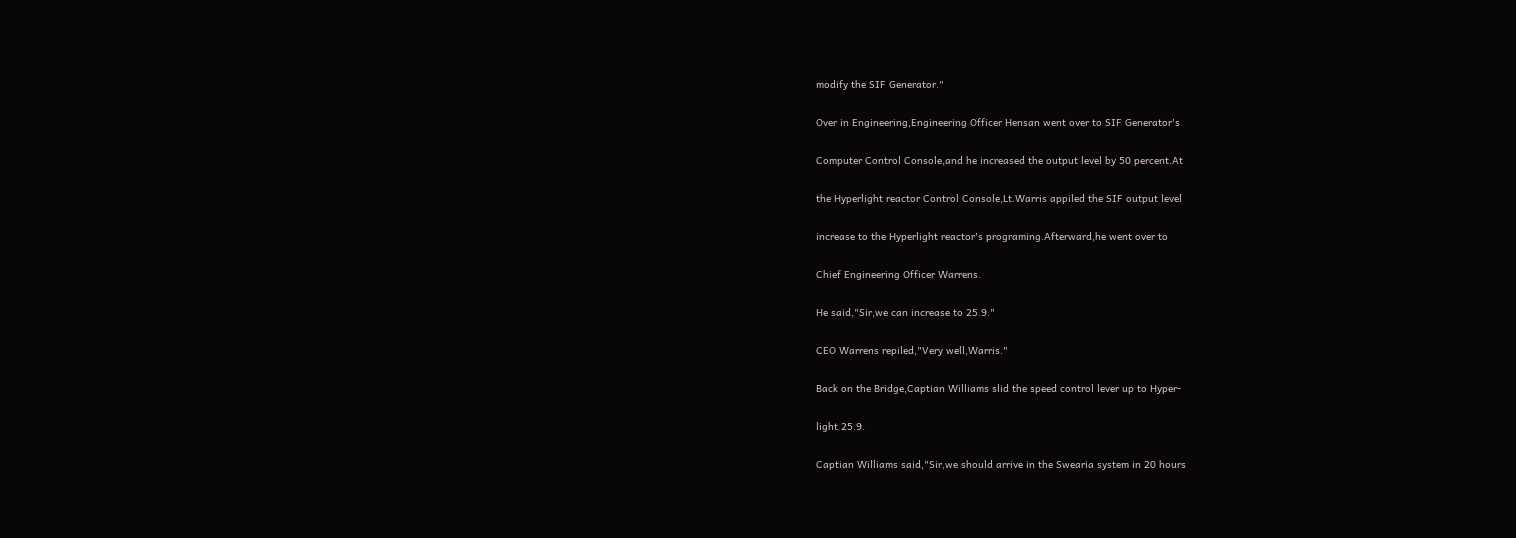modify the SIF Generator."

Over in Engineering,Engineering Officer Hensan went over to SIF Generator's

Computer Control Console,and he increased the output level by 50 percent.At

the Hyperlight reactor Control Console,Lt.Warris appiled the SIF output level

increase to the Hyperlight reactor's programing.Afterward,he went over to

Chief Engineering Officer Warrens.

He said,"Sir,we can increase to 25.9."

CEO Warrens repiled,"Very well,Warris."

Back on the Bridge,Captian Williams slid the speed control lever up to Hyper-

light 25.9.

Captian Williams said,"Sir,we should arrive in the Swearia system in 20 hours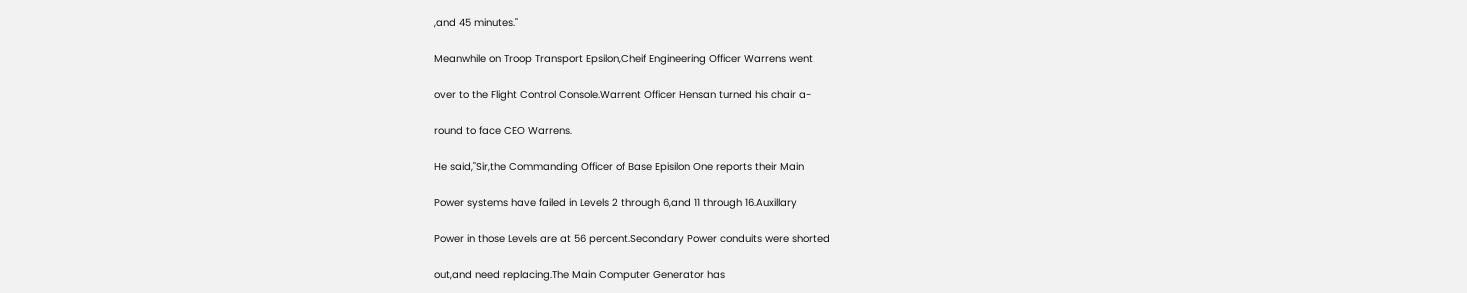,and 45 minutes."

Meanwhile on Troop Transport Epsilon,Cheif Engineering Officer Warrens went

over to the Flight Control Console.Warrent Officer Hensan turned his chair a-

round to face CEO Warrens.

He said,"Sir,the Commanding Officer of Base Episilon One reports their Main

Power systems have failed in Levels 2 through 6,and 11 through 16.Auxillary

Power in those Levels are at 56 percent.Secondary Power conduits were shorted

out,and need replacing.The Main Computer Generator has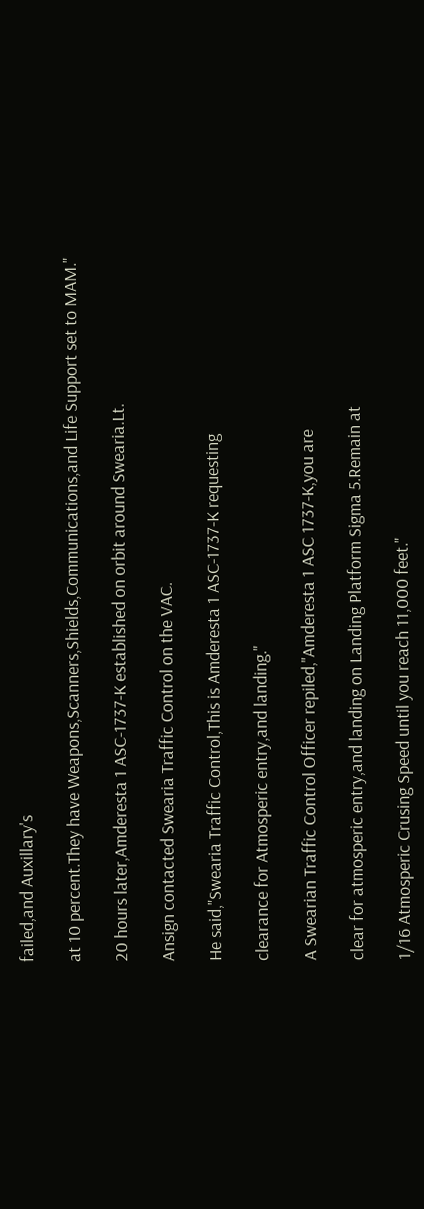failed,and Auxillary's

at 10 percent.They have Weapons,Scanners,Shields,Communications,and Life Support set to MAM."

20 hours later,Amderesta 1 ASC-1737-K established on orbit around Swearia.Lt.

Ansign contacted Swearia Traffic Control on the VAC.

He said,"Swearia Traffic Control,This is Amderesta 1 ASC-1737-K requesting

clearance for Atmosperic entry,and landing."

A Swearian Traffic Control Officer repiled,"Amderesta 1 ASC 1737-K,you are

clear for atmosperic entry,and landing on Landing Platform Sigma 5.Remain at

1/16 Atmosperic Crusing Speed until you reach 11,000 feet."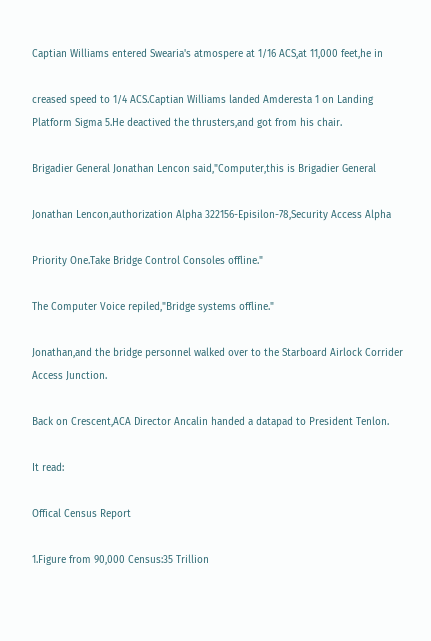Captian Williams entered Swearia's atmospere at 1/16 ACS,at 11,000 feet,he in

creased speed to 1/4 ACS.Captian Williams landed Amderesta 1 on Landing Platform Sigma 5.He deactived the thrusters,and got from his chair.

Brigadier General Jonathan Lencon said,"Computer,this is Brigadier General

Jonathan Lencon,authorization Alpha 322156-Episilon-78,Security Access Alpha

Priority One.Take Bridge Control Consoles offline."

The Computer Voice repiled,"Bridge systems offline."

Jonathan,and the bridge personnel walked over to the Starboard Airlock Corrider Access Junction.

Back on Crescent,ACA Director Ancalin handed a datapad to President Tenlon.

It read:

Offical Census Report

1.Figure from 90,000 Census:35 Trillion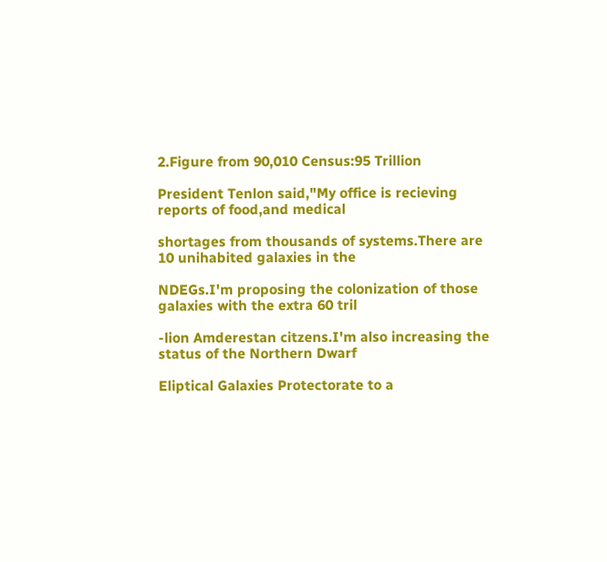2.Figure from 90,010 Census:95 Trillion

President Tenlon said,"My office is recieving reports of food,and medical

shortages from thousands of systems.There are 10 unihabited galaxies in the

NDEGs.I'm proposing the colonization of those galaxies with the extra 60 tril

-lion Amderestan citzens.I'm also increasing the status of the Northern Dwarf

Eliptical Galaxies Protectorate to a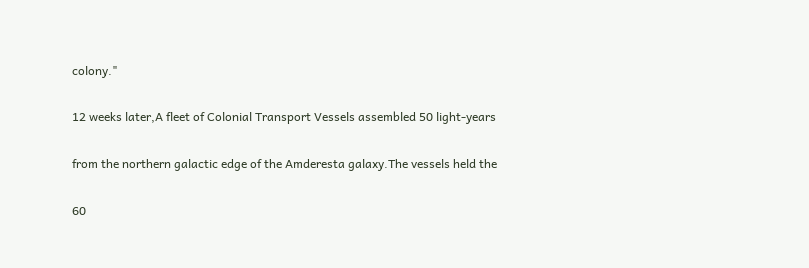colony."

12 weeks later,A fleet of Colonial Transport Vessels assembled 50 light-years

from the northern galactic edge of the Amderesta galaxy.The vessels held the

60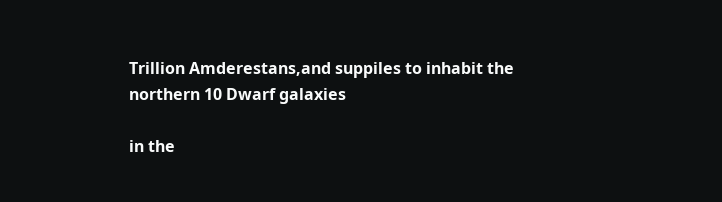Trillion Amderestans,and suppiles to inhabit the northern 10 Dwarf galaxies

in the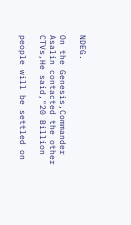NDEG.

On the Genesis,Commander Asalin contacted the other CTVs,He said,"20 Billion

people will be settled on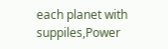each planet with suppiles,Power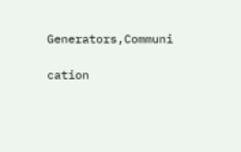Generators,Communi

cation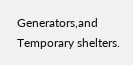Generators,and Temporary shelters.